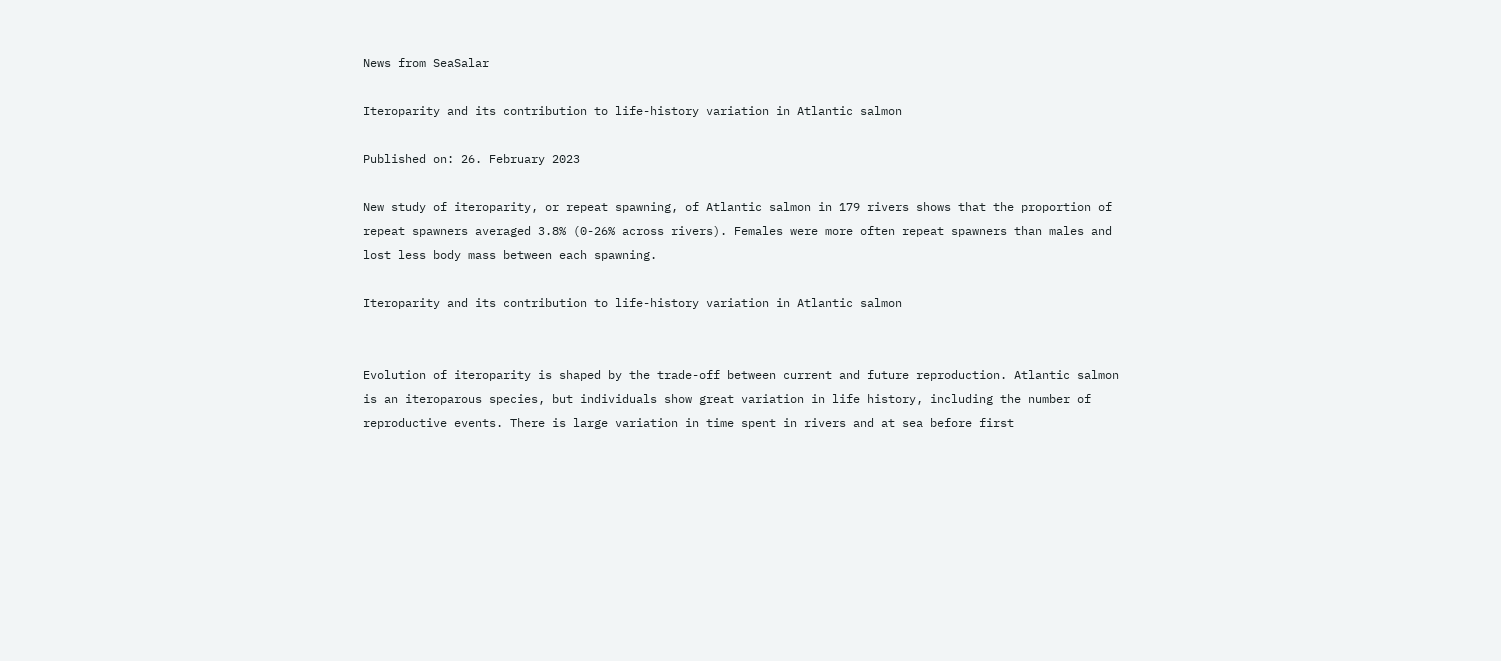News from SeaSalar

Iteroparity and its contribution to life-history variation in Atlantic salmon

Published on: 26. February 2023

New study of iteroparity, or repeat spawning, of Atlantic salmon in 179 rivers shows that the proportion of repeat spawners averaged 3.8% (0-26% across rivers). Females were more often repeat spawners than males and lost less body mass between each spawning.

Iteroparity and its contribution to life-history variation in Atlantic salmon


Evolution of iteroparity is shaped by the trade-off between current and future reproduction. Atlantic salmon is an iteroparous species, but individuals show great variation in life history, including the number of reproductive events. There is large variation in time spent in rivers and at sea before first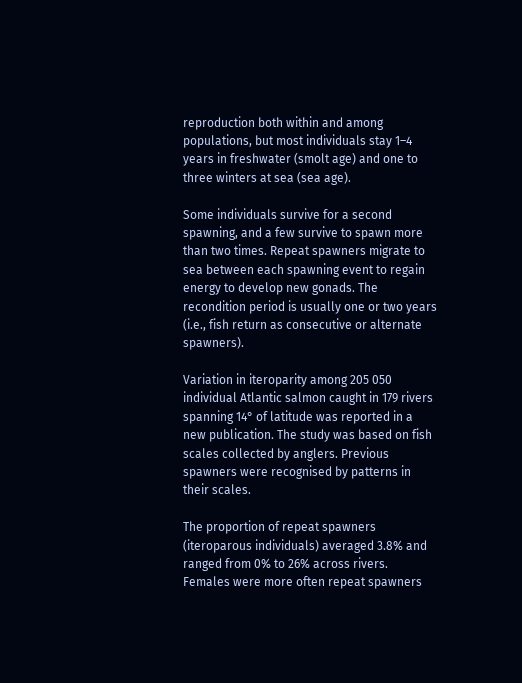reproduction both within and among populations, but most individuals stay 1–4 years in freshwater (smolt age) and one to three winters at sea (sea age).

Some individuals survive for a second spawning, and a few survive to spawn more than two times. Repeat spawners migrate to sea between each spawning event to regain energy to develop new gonads. The recondition period is usually one or two years (i.e., fish return as consecutive or alternate spawners).

Variation in iteroparity among 205 050 individual Atlantic salmon caught in 179 rivers spanning 14° of latitude was reported in a new publication. The study was based on fish scales collected by anglers. Previous spawners were recognised by patterns in their scales.

The proportion of repeat spawners (iteroparous individuals) averaged 3.8% and ranged from 0% to 26% across rivers. Females were more often repeat spawners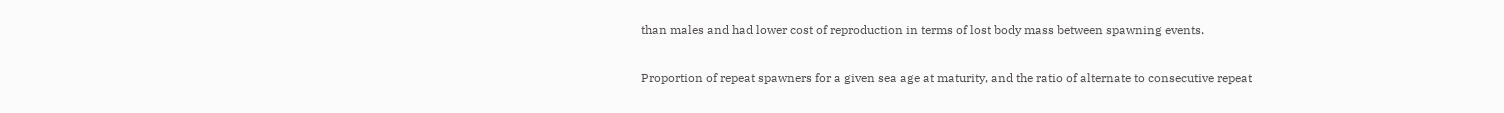than males and had lower cost of reproduction in terms of lost body mass between spawning events.

Proportion of repeat spawners for a given sea age at maturity, and the ratio of alternate to consecutive repeat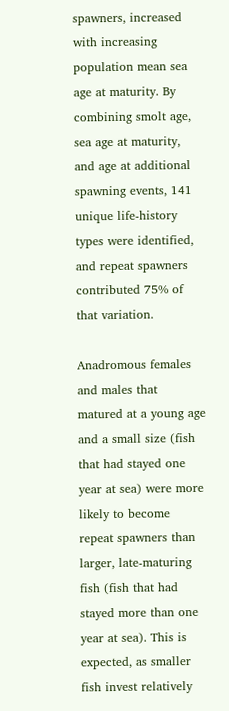spawners, increased with increasing population mean sea age at maturity. By combining smolt age, sea age at maturity, and age at additional spawning events, 141 unique life-history types were identified, and repeat spawners contributed 75% of that variation.

Anadromous females and males that matured at a young age and a small size (fish that had stayed one year at sea) were more likely to become repeat spawners than larger, late-maturing fish (fish that had stayed more than one year at sea). This is expected, as smaller fish invest relatively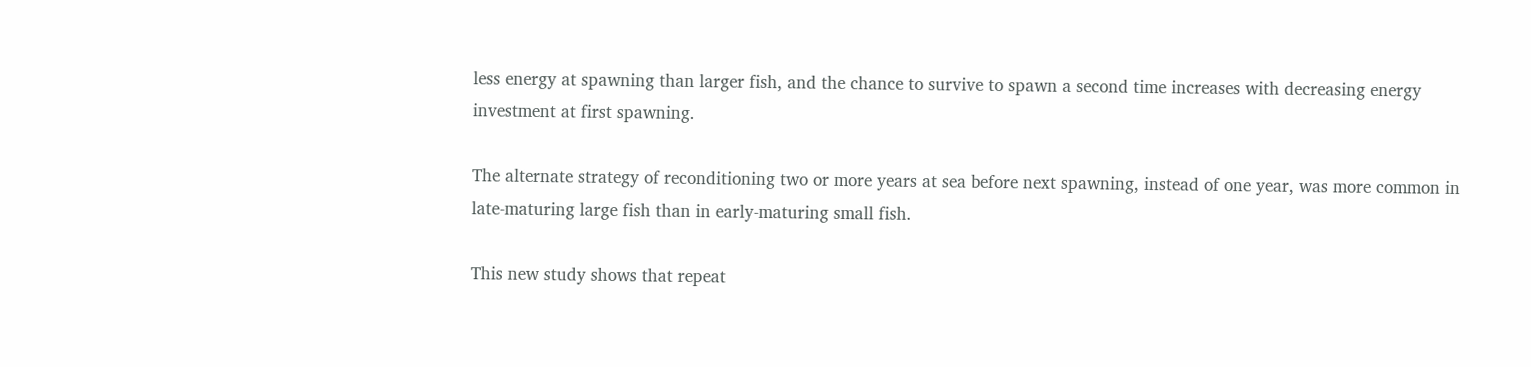less energy at spawning than larger fish, and the chance to survive to spawn a second time increases with decreasing energy investment at first spawning.

The alternate strategy of reconditioning two or more years at sea before next spawning, instead of one year, was more common in late-maturing large fish than in early-maturing small fish.

This new study shows that repeat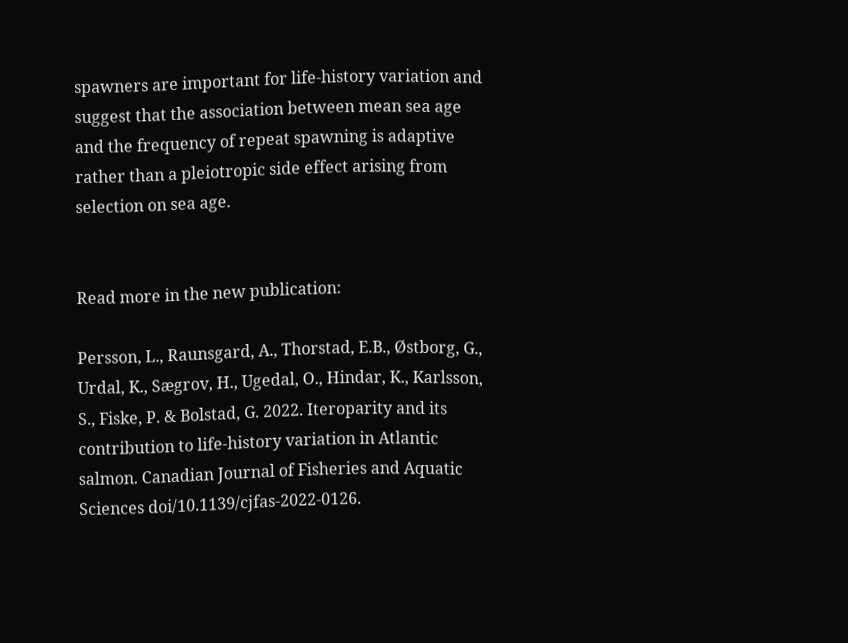spawners are important for life-history variation and suggest that the association between mean sea age and the frequency of repeat spawning is adaptive rather than a pleiotropic side effect arising from selection on sea age.


Read more in the new publication:

Persson, L., Raunsgard, A., Thorstad, E.B., Østborg, G., Urdal, K., Sægrov, H., Ugedal, O., Hindar, K., Karlsson, S., Fiske, P. & Bolstad, G. 2022. Iteroparity and its contribution to life-history variation in Atlantic salmon. Canadian Journal of Fisheries and Aquatic Sciences doi/10.1139/cjfas-2022-0126.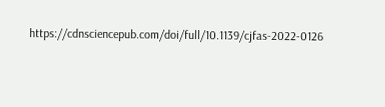https://cdnsciencepub.com/doi/full/10.1139/cjfas-2022-0126